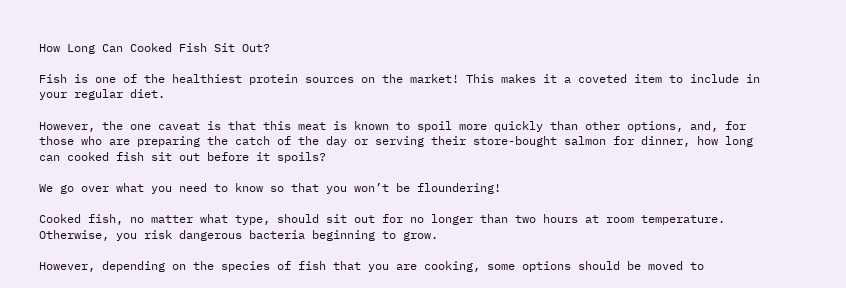How Long Can Cooked Fish Sit Out?

Fish is one of the healthiest protein sources on the market! This makes it a coveted item to include in your regular diet.

However, the one caveat is that this meat is known to spoil more quickly than other options, and, for those who are preparing the catch of the day or serving their store-bought salmon for dinner, how long can cooked fish sit out before it spoils?

We go over what you need to know so that you won’t be floundering!

Cooked fish, no matter what type, should sit out for no longer than two hours at room temperature. Otherwise, you risk dangerous bacteria beginning to grow.

However, depending on the species of fish that you are cooking, some options should be moved to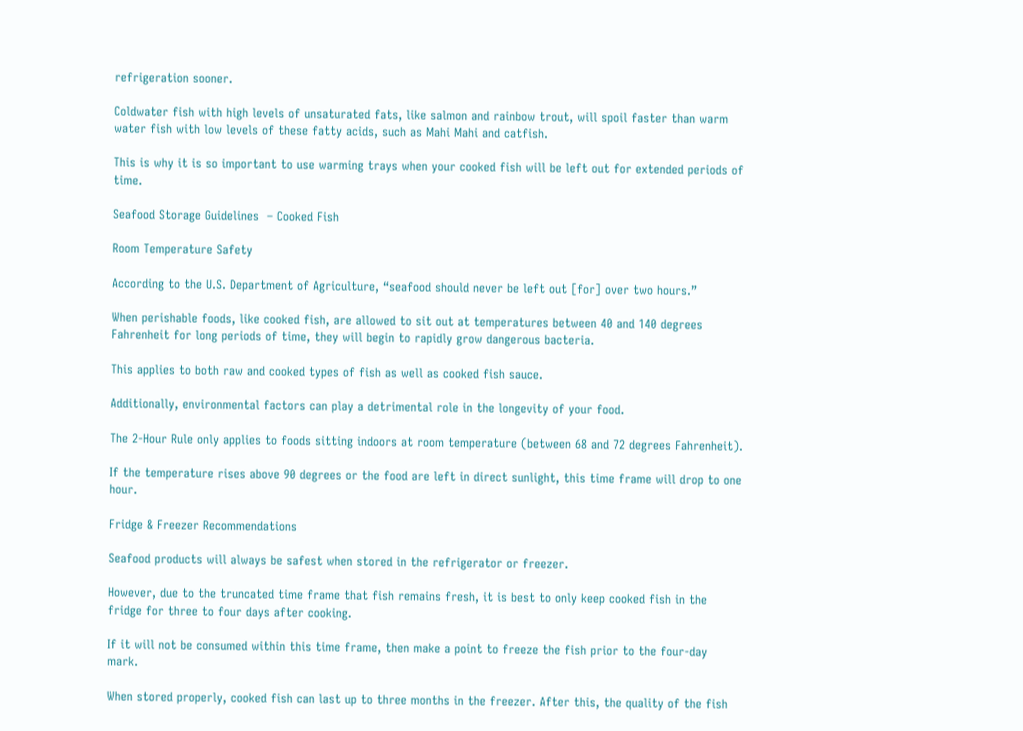refrigeration sooner.

Coldwater fish with high levels of unsaturated fats, like salmon and rainbow trout, will spoil faster than warm water fish with low levels of these fatty acids, such as Mahi Mahi and catfish.

This is why it is so important to use warming trays when your cooked fish will be left out for extended periods of time.

Seafood Storage Guidelines  – Cooked Fish

Room Temperature Safety

According to the U.S. Department of Agriculture, “seafood should never be left out [for] over two hours.”

When perishable foods, like cooked fish, are allowed to sit out at temperatures between 40 and 140 degrees Fahrenheit for long periods of time, they will begin to rapidly grow dangerous bacteria.

This applies to both raw and cooked types of fish as well as cooked fish sauce.

Additionally, environmental factors can play a detrimental role in the longevity of your food.

The 2-Hour Rule only applies to foods sitting indoors at room temperature (between 68 and 72 degrees Fahrenheit).

If the temperature rises above 90 degrees or the food are left in direct sunlight, this time frame will drop to one hour.

Fridge & Freezer Recommendations

Seafood products will always be safest when stored in the refrigerator or freezer.

However, due to the truncated time frame that fish remains fresh, it is best to only keep cooked fish in the fridge for three to four days after cooking.

If it will not be consumed within this time frame, then make a point to freeze the fish prior to the four-day mark.

When stored properly, cooked fish can last up to three months in the freezer. After this, the quality of the fish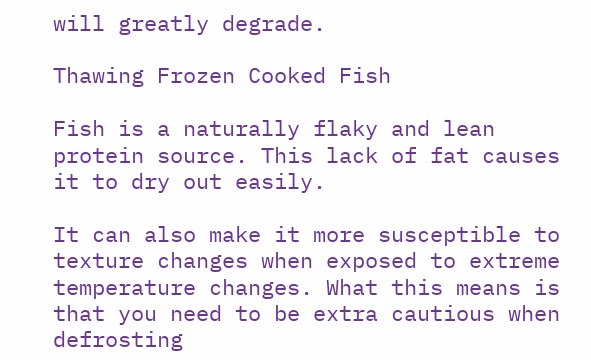will greatly degrade.

Thawing Frozen Cooked Fish

Fish is a naturally flaky and lean protein source. This lack of fat causes it to dry out easily.

It can also make it more susceptible to texture changes when exposed to extreme temperature changes. What this means is that you need to be extra cautious when defrosting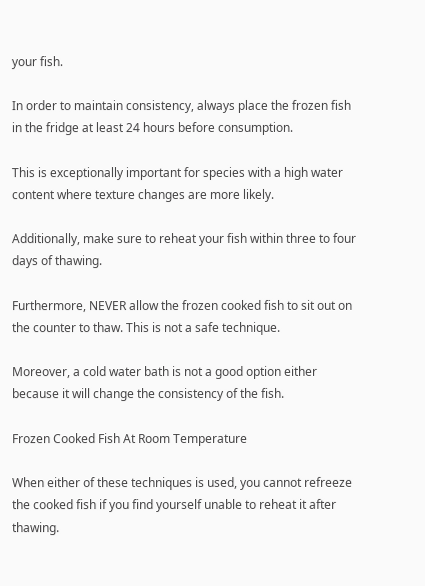your fish.

In order to maintain consistency, always place the frozen fish in the fridge at least 24 hours before consumption.

This is exceptionally important for species with a high water content where texture changes are more likely.

Additionally, make sure to reheat your fish within three to four days of thawing.

Furthermore, NEVER allow the frozen cooked fish to sit out on the counter to thaw. This is not a safe technique.

Moreover, a cold water bath is not a good option either because it will change the consistency of the fish.

Frozen Cooked Fish At Room Temperature

When either of these techniques is used, you cannot refreeze the cooked fish if you find yourself unable to reheat it after thawing.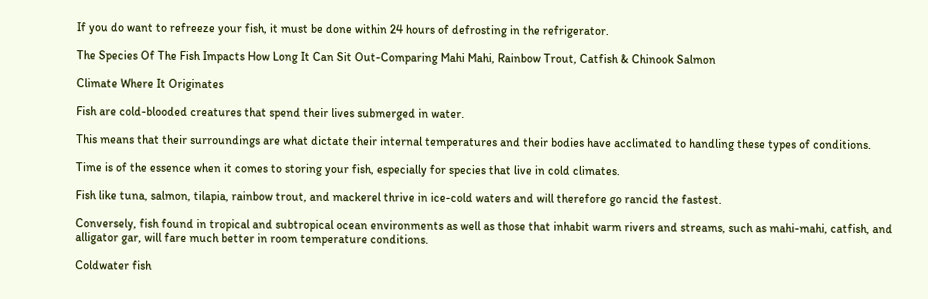If you do want to refreeze your fish, it must be done within 24 hours of defrosting in the refrigerator.

The Species Of The Fish Impacts How Long It Can Sit Out-Comparing Mahi Mahi, Rainbow Trout, Catfish & Chinook Salmon

Climate Where It Originates

Fish are cold-blooded creatures that spend their lives submerged in water.

This means that their surroundings are what dictate their internal temperatures and their bodies have acclimated to handling these types of conditions.

Time is of the essence when it comes to storing your fish, especially for species that live in cold climates.

Fish like tuna, salmon, tilapia, rainbow trout, and mackerel thrive in ice-cold waters and will therefore go rancid the fastest.

Conversely, fish found in tropical and subtropical ocean environments as well as those that inhabit warm rivers and streams, such as mahi-mahi, catfish, and alligator gar, will fare much better in room temperature conditions.

Coldwater fish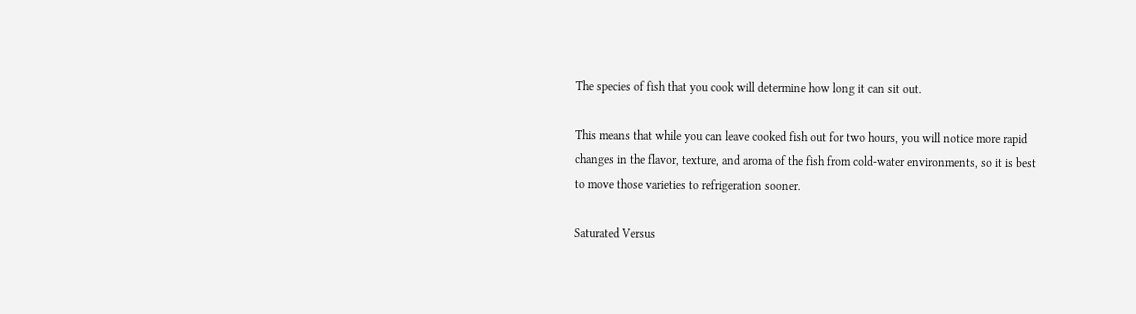The species of fish that you cook will determine how long it can sit out.

This means that while you can leave cooked fish out for two hours, you will notice more rapid changes in the flavor, texture, and aroma of the fish from cold-water environments, so it is best to move those varieties to refrigeration sooner.

Saturated Versus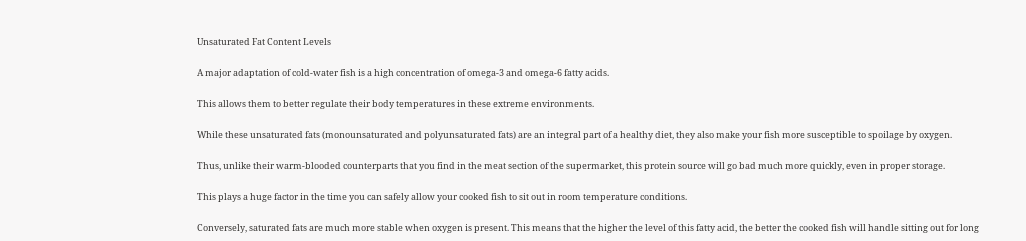Unsaturated Fat Content Levels

A major adaptation of cold-water fish is a high concentration of omega-3 and omega-6 fatty acids.

This allows them to better regulate their body temperatures in these extreme environments.

While these unsaturated fats (monounsaturated and polyunsaturated fats) are an integral part of a healthy diet, they also make your fish more susceptible to spoilage by oxygen.

Thus, unlike their warm-blooded counterparts that you find in the meat section of the supermarket, this protein source will go bad much more quickly, even in proper storage.

This plays a huge factor in the time you can safely allow your cooked fish to sit out in room temperature conditions.

Conversely, saturated fats are much more stable when oxygen is present. This means that the higher the level of this fatty acid, the better the cooked fish will handle sitting out for long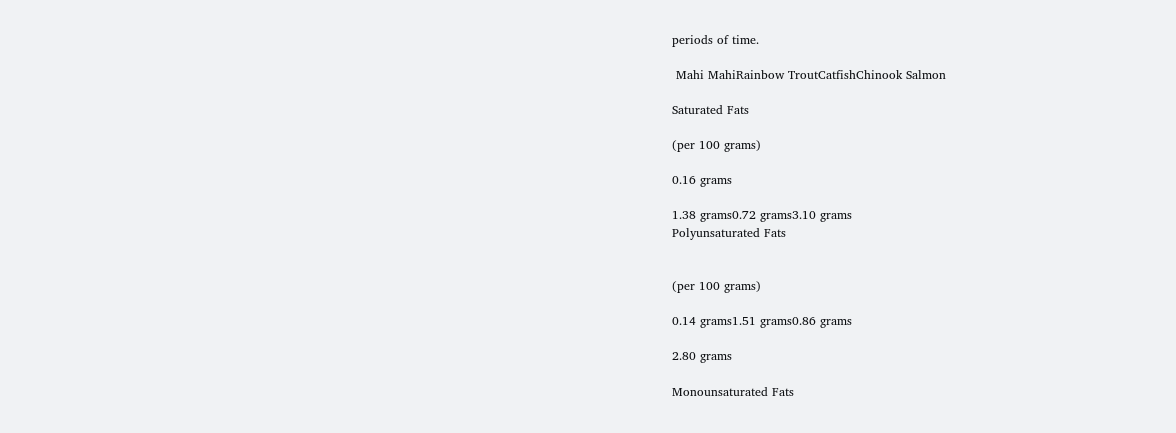periods of time.

 Mahi MahiRainbow TroutCatfishChinook Salmon

Saturated Fats

(per 100 grams)

0.16 grams

1.38 grams0.72 grams3.10 grams
Polyunsaturated Fats


(per 100 grams)

0.14 grams1.51 grams0.86 grams

2.80 grams

Monounsaturated Fats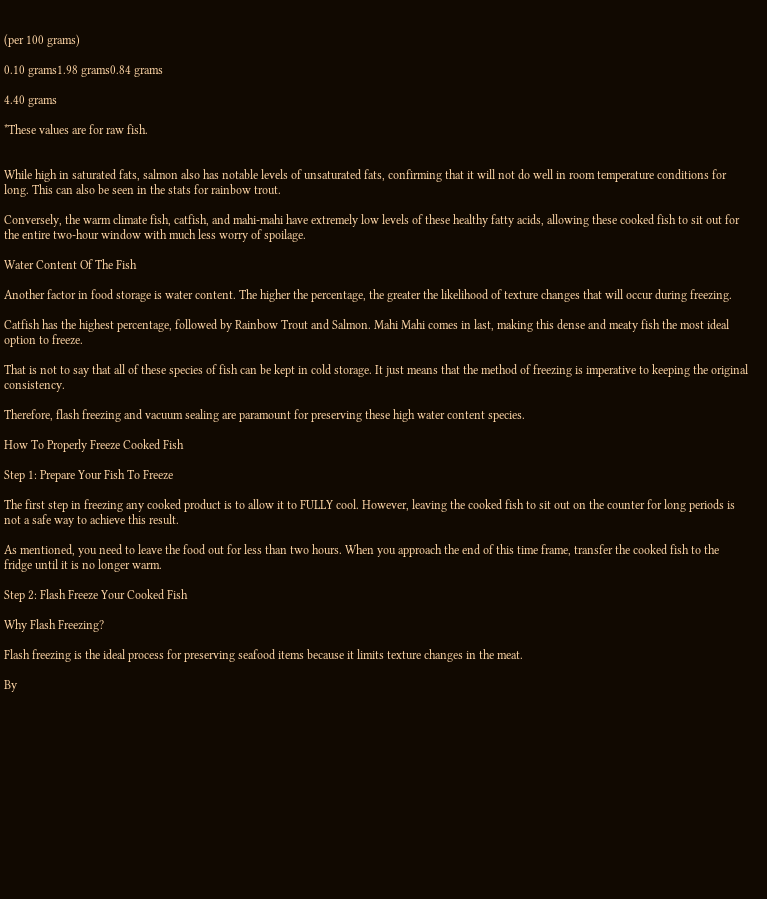(per 100 grams)

0.10 grams1.98 grams0.84 grams

4.40 grams

*These values are for raw fish.


While high in saturated fats, salmon also has notable levels of unsaturated fats, confirming that it will not do well in room temperature conditions for long. This can also be seen in the stats for rainbow trout.

Conversely, the warm climate fish, catfish, and mahi-mahi have extremely low levels of these healthy fatty acids, allowing these cooked fish to sit out for the entire two-hour window with much less worry of spoilage.

Water Content Of The Fish

Another factor in food storage is water content. The higher the percentage, the greater the likelihood of texture changes that will occur during freezing.

Catfish has the highest percentage, followed by Rainbow Trout and Salmon. Mahi Mahi comes in last, making this dense and meaty fish the most ideal option to freeze.

That is not to say that all of these species of fish can be kept in cold storage. It just means that the method of freezing is imperative to keeping the original consistency.

Therefore, flash freezing and vacuum sealing are paramount for preserving these high water content species.

How To Properly Freeze Cooked Fish

Step 1: Prepare Your Fish To Freeze

The first step in freezing any cooked product is to allow it to FULLY cool. However, leaving the cooked fish to sit out on the counter for long periods is not a safe way to achieve this result.

As mentioned, you need to leave the food out for less than two hours. When you approach the end of this time frame, transfer the cooked fish to the fridge until it is no longer warm.

Step 2: Flash Freeze Your Cooked Fish

Why Flash Freezing?

Flash freezing is the ideal process for preserving seafood items because it limits texture changes in the meat.

By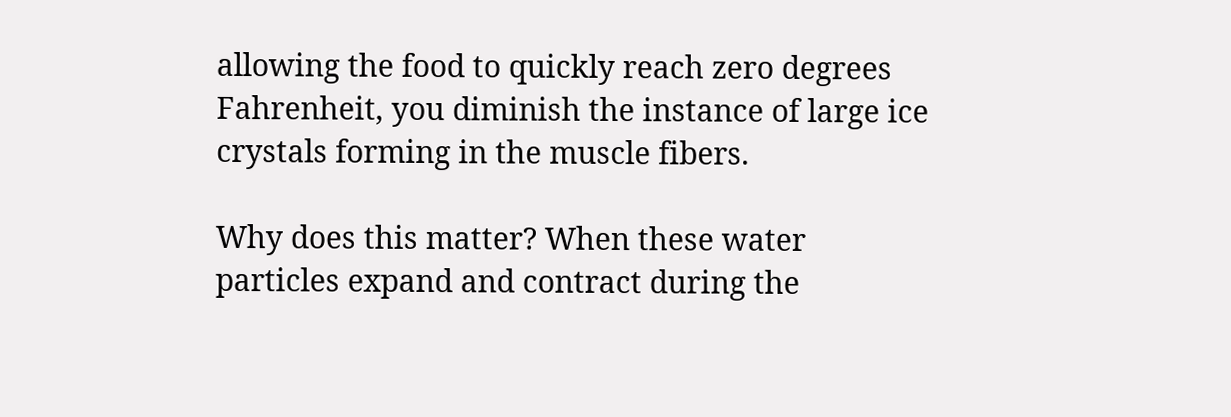allowing the food to quickly reach zero degrees Fahrenheit, you diminish the instance of large ice crystals forming in the muscle fibers.

Why does this matter? When these water particles expand and contract during the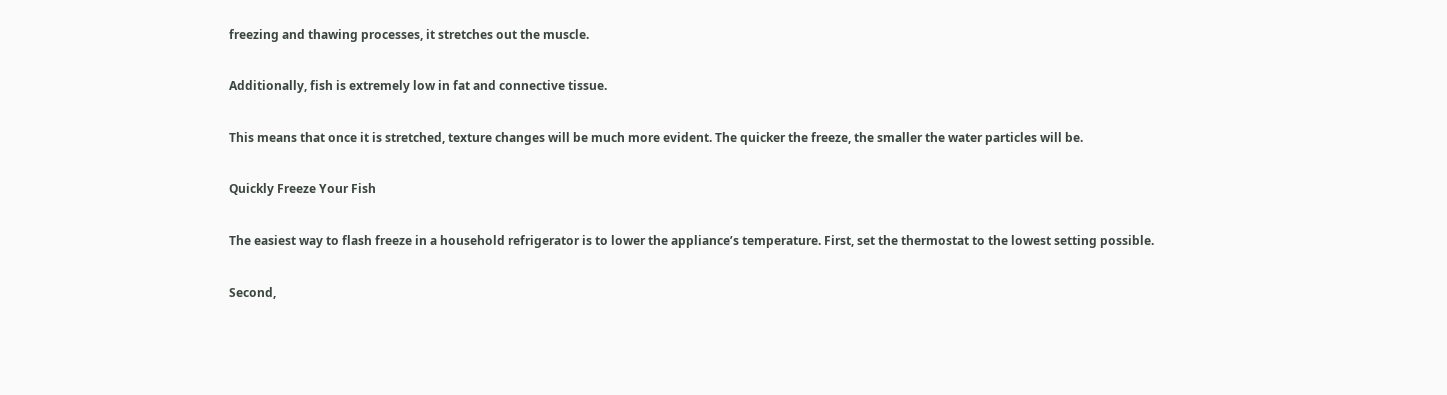freezing and thawing processes, it stretches out the muscle.

Additionally, fish is extremely low in fat and connective tissue.

This means that once it is stretched, texture changes will be much more evident. The quicker the freeze, the smaller the water particles will be.

Quickly Freeze Your Fish

The easiest way to flash freeze in a household refrigerator is to lower the appliance’s temperature. First, set the thermostat to the lowest setting possible.

Second,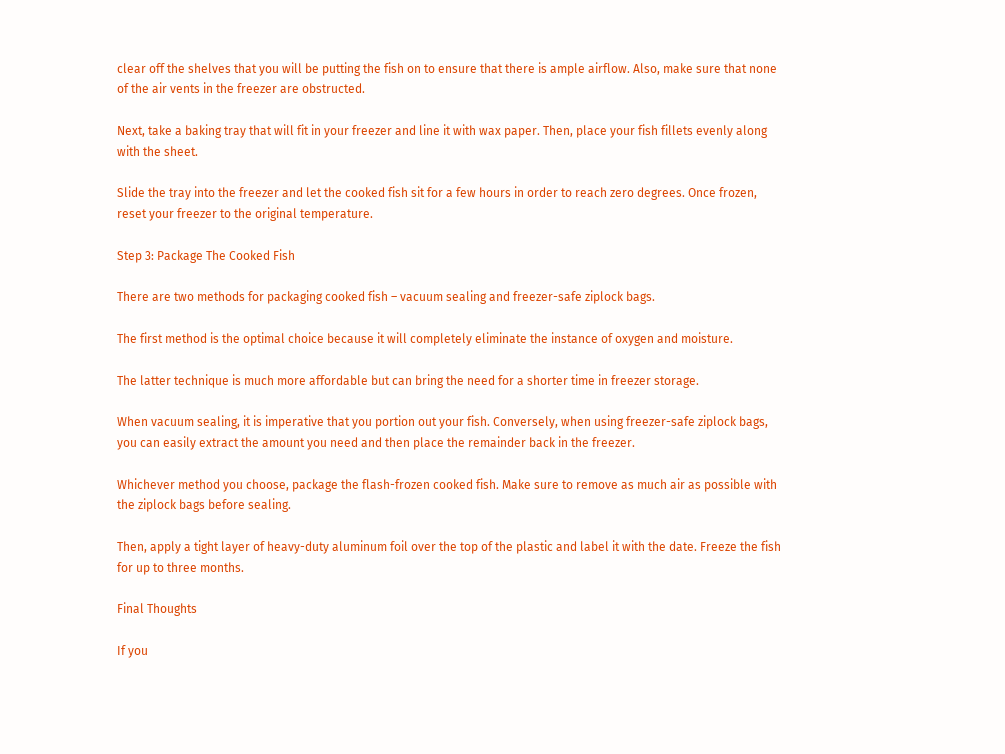clear off the shelves that you will be putting the fish on to ensure that there is ample airflow. Also, make sure that none of the air vents in the freezer are obstructed.

Next, take a baking tray that will fit in your freezer and line it with wax paper. Then, place your fish fillets evenly along with the sheet.

Slide the tray into the freezer and let the cooked fish sit for a few hours in order to reach zero degrees. Once frozen, reset your freezer to the original temperature.

Step 3: Package The Cooked Fish

There are two methods for packaging cooked fish – vacuum sealing and freezer-safe ziplock bags.

The first method is the optimal choice because it will completely eliminate the instance of oxygen and moisture.

The latter technique is much more affordable but can bring the need for a shorter time in freezer storage.

When vacuum sealing, it is imperative that you portion out your fish. Conversely, when using freezer-safe ziplock bags, you can easily extract the amount you need and then place the remainder back in the freezer.

Whichever method you choose, package the flash-frozen cooked fish. Make sure to remove as much air as possible with the ziplock bags before sealing.

Then, apply a tight layer of heavy-duty aluminum foil over the top of the plastic and label it with the date. Freeze the fish for up to three months.

Final Thoughts

If you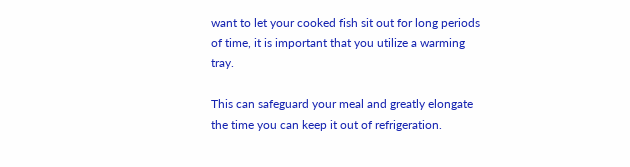want to let your cooked fish sit out for long periods of time, it is important that you utilize a warming tray.

This can safeguard your meal and greatly elongate the time you can keep it out of refrigeration.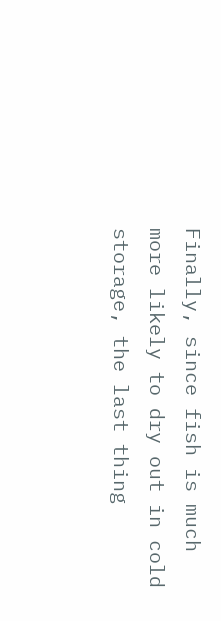Finally, since fish is much more likely to dry out in cold storage, the last thing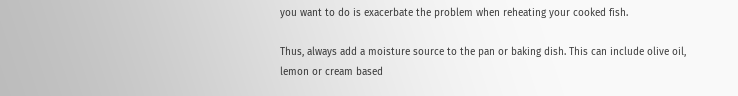you want to do is exacerbate the problem when reheating your cooked fish.

Thus, always add a moisture source to the pan or baking dish. This can include olive oil, lemon or cream based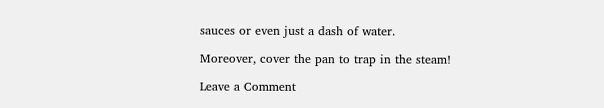sauces or even just a dash of water.

Moreover, cover the pan to trap in the steam!

Leave a Comment